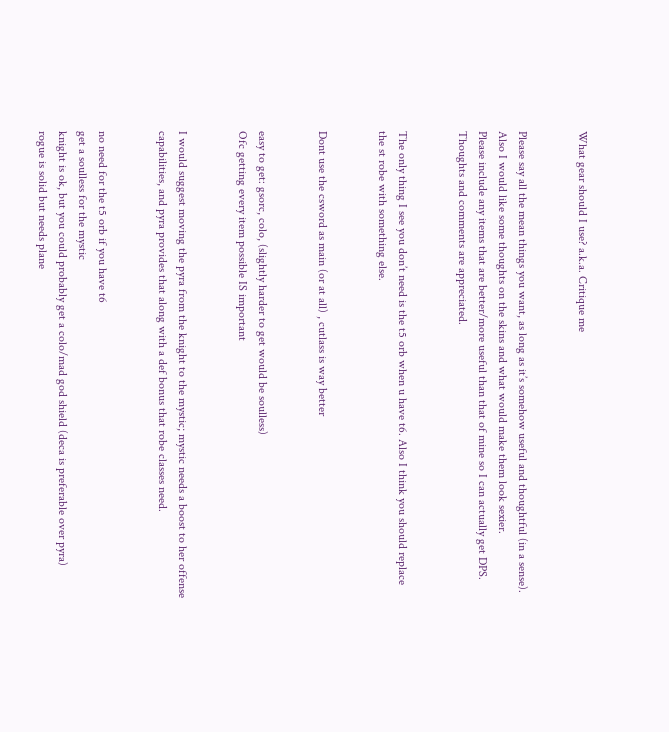What gear should I use? a.k.a. Critique me


Please say all the mean things you want, as long as it’s somehow useful and thoughtful (in a sense).
Also I would like some thoughts on the skins and what would make them look sexier.
Please include any items that are better/more useful than that of mine so I can actually get DPS.
Thoughts and comments are appreciated.


The only thing I see you don’t need is the t5 orb when u have t6. Also I think you should replace the st robe with something else.


Dont use the csword as main (or at all) , cutlass is way better


easy to get: gsorc, colo, (slightly harder to get would be soulless)
Ofc getting every item possible IS important


I would suggest moving the pyra from the knight to the mystic; mystic needs a boost to her offense capabilities, and pyra provides that along with a def bonus that robe classes need.


no need for the t5 orb if you have t6
get a soulless for the mystic
knight is ok, but you could probably get a colo/mad god shield (deca is preferable over pyra)
rogue is solid but needs plane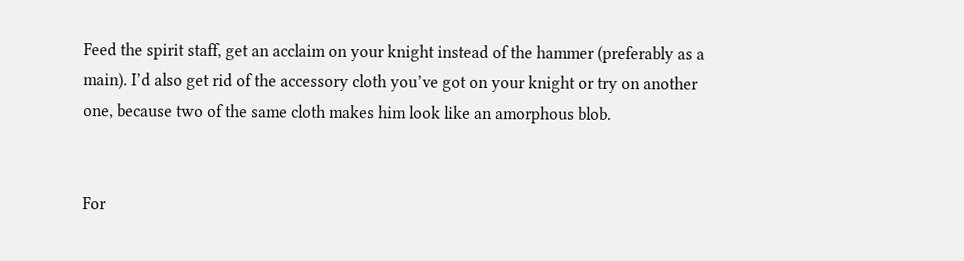Feed the spirit staff, get an acclaim on your knight instead of the hammer (preferably as a main). I’d also get rid of the accessory cloth you’ve got on your knight or try on another one, because two of the same cloth makes him look like an amorphous blob.


For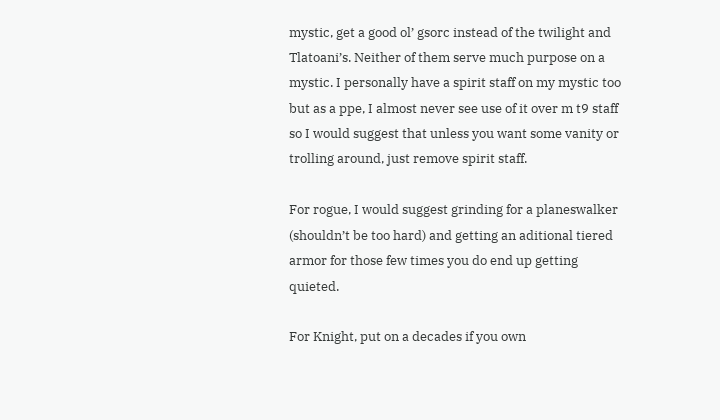mystic, get a good ol’ gsorc instead of the twilight and Tlatoani’s. Neither of them serve much purpose on a mystic. I personally have a spirit staff on my mystic too but as a ppe, I almost never see use of it over m t9 staff so I would suggest that unless you want some vanity or trolling around, just remove spirit staff.

For rogue, I would suggest grinding for a planeswalker (shouldn’t be too hard) and getting an aditional tiered armor for those few times you do end up getting quieted.

For Knight, put on a decades if you own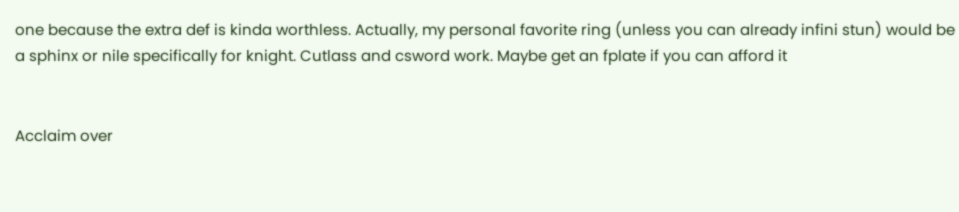one because the extra def is kinda worthless. Actually, my personal favorite ring (unless you can already infini stun) would be a sphinx or nile specifically for knight. Cutlass and csword work. Maybe get an fplate if you can afford it


Acclaim over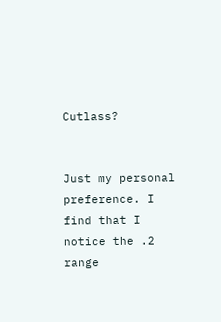Cutlass?


Just my personal preference. I find that I notice the .2 range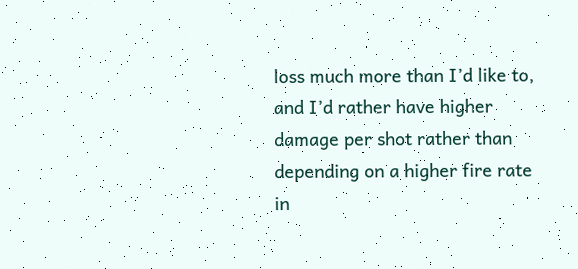loss much more than I’d like to, and I’d rather have higher damage per shot rather than depending on a higher fire rate in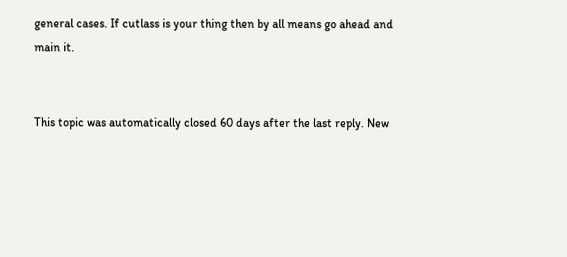general cases. If cutlass is your thing then by all means go ahead and main it.


This topic was automatically closed 60 days after the last reply. New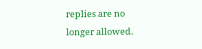replies are no longer allowed.